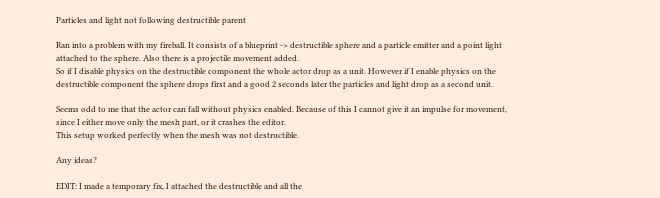Particles and light not following destructible parent

Ran into a problem with my fireball. It consists of a blueprint -> destructible sphere and a particle emitter and a point light attached to the sphere. Also there is a projectile movement added.
So if I disable physics on the destructible component the whole actor drop as a unit. However if I enable physics on the destructible component the sphere drops first and a good 2 seconds later the particles and light drop as a second unit.

Seems odd to me that the actor can fall without physics enabled. Because of this I cannot give it an impulse for movement, since I either move only the mesh part, or it crashes the editor.
This setup worked perfectly when the mesh was not destructible.

Any ideas?

EDIT: I made a temporary fix, I attached the destructible and all the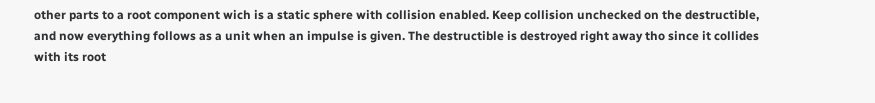other parts to a root component wich is a static sphere with collision enabled. Keep collision unchecked on the destructible, and now everything follows as a unit when an impulse is given. The destructible is destroyed right away tho since it collides with its root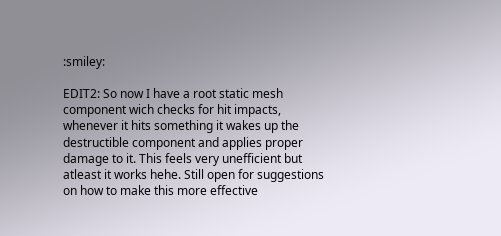:smiley:

EDIT2: So now I have a root static mesh component wich checks for hit impacts, whenever it hits something it wakes up the destructible component and applies proper damage to it. This feels very unefficient but atleast it works hehe. Still open for suggestions on how to make this more effective